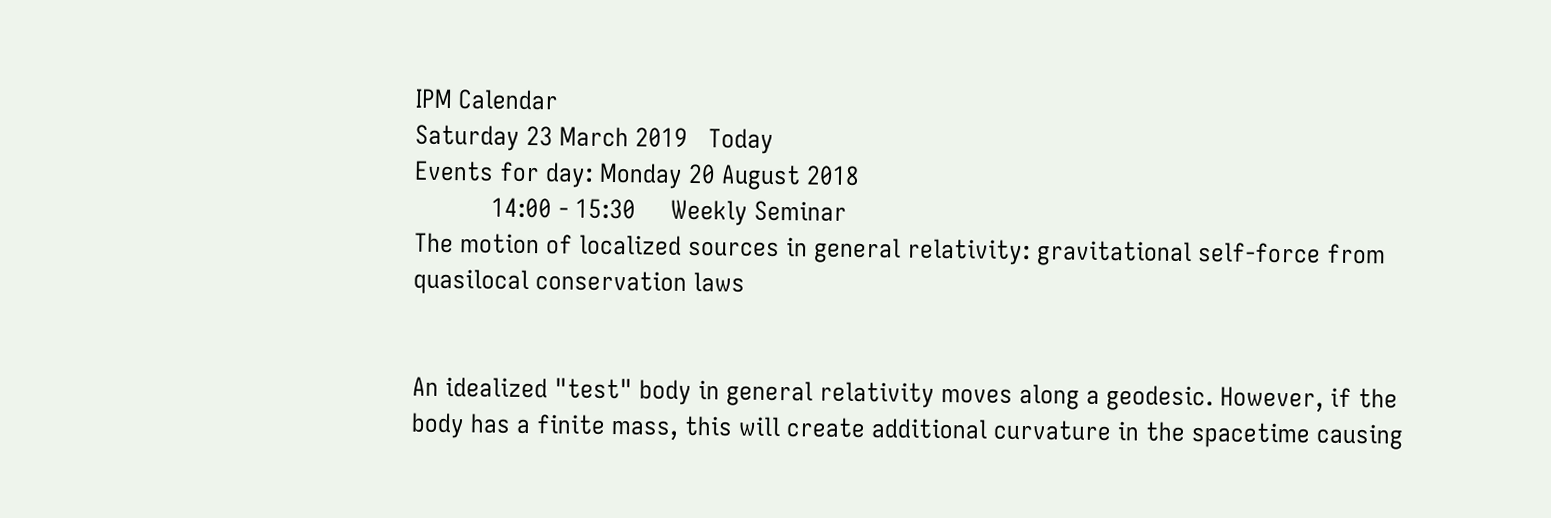IPM Calendar
Saturday 23 March 2019   Today
Events for day: Monday 20 August 2018
           14:00 - 15:30     Weekly Seminar
The motion of localized sources in general relativity: gravitational self-force from quasilocal conservation laws


An idealized "test" body in general relativity moves along a geodesic. However, if the body has a finite mass, this will create additional curvature in the spacetime causing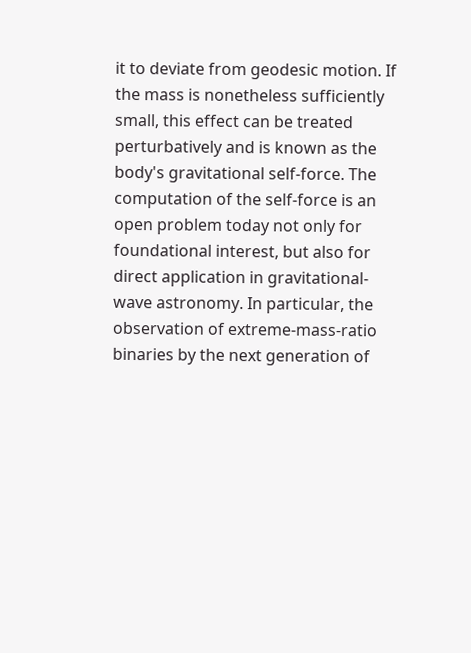it to deviate from geodesic motion. If the mass is nonetheless sufficiently small, this effect can be treated perturbatively and is known as the body's gravitational self-force. The computation of the self-force is an open problem today not only for foundational interest, but also for direct application in gravitational-wave astronomy. In particular, the observation of extreme-mass-ratio binaries by the next generation of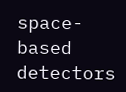space-based detectors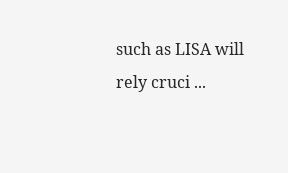such as LISA will rely cruci ...